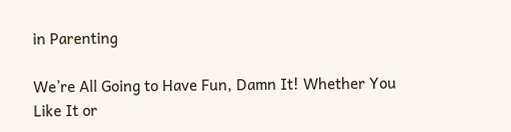in Parenting

We’re All Going to Have Fun, Damn It! Whether You Like It or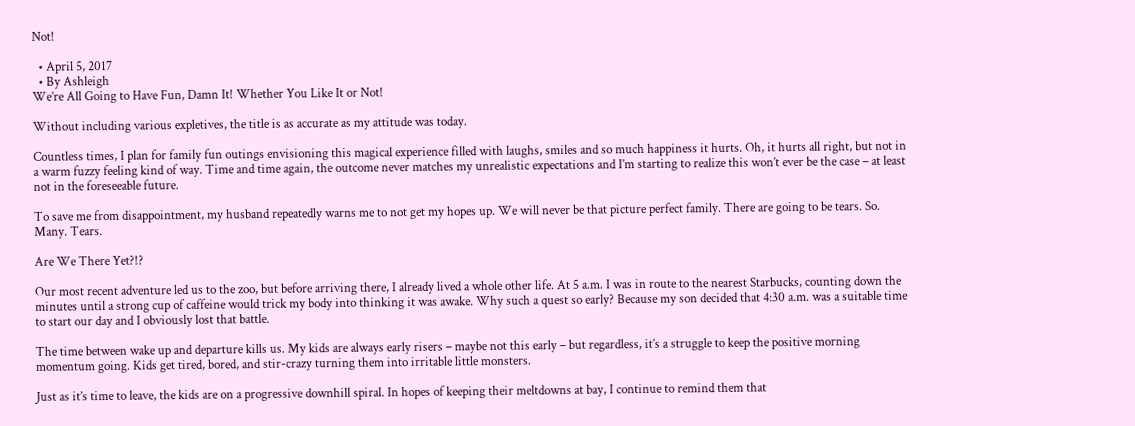Not!

  • April 5, 2017
  • By Ashleigh
We’re All Going to Have Fun, Damn It! Whether You Like It or Not!

Without including various expletives, the title is as accurate as my attitude was today.

Countless times, I plan for family fun outings envisioning this magical experience filled with laughs, smiles and so much happiness it hurts. Oh, it hurts all right, but not in a warm fuzzy feeling kind of way. Time and time again, the outcome never matches my unrealistic expectations and I’m starting to realize this won’t ever be the case – at least not in the foreseeable future.

To save me from disappointment, my husband repeatedly warns me to not get my hopes up. We will never be that picture perfect family. There are going to be tears. So. Many. Tears.

Are We There Yet?!?

Our most recent adventure led us to the zoo, but before arriving there, I already lived a whole other life. At 5 a.m. I was in route to the nearest Starbucks, counting down the minutes until a strong cup of caffeine would trick my body into thinking it was awake. Why such a quest so early? Because my son decided that 4:30 a.m. was a suitable time to start our day and I obviously lost that battle.

The time between wake up and departure kills us. My kids are always early risers – maybe not this early – but regardless, it’s a struggle to keep the positive morning momentum going. Kids get tired, bored, and stir-crazy turning them into irritable little monsters.

Just as it’s time to leave, the kids are on a progressive downhill spiral. In hopes of keeping their meltdowns at bay, I continue to remind them that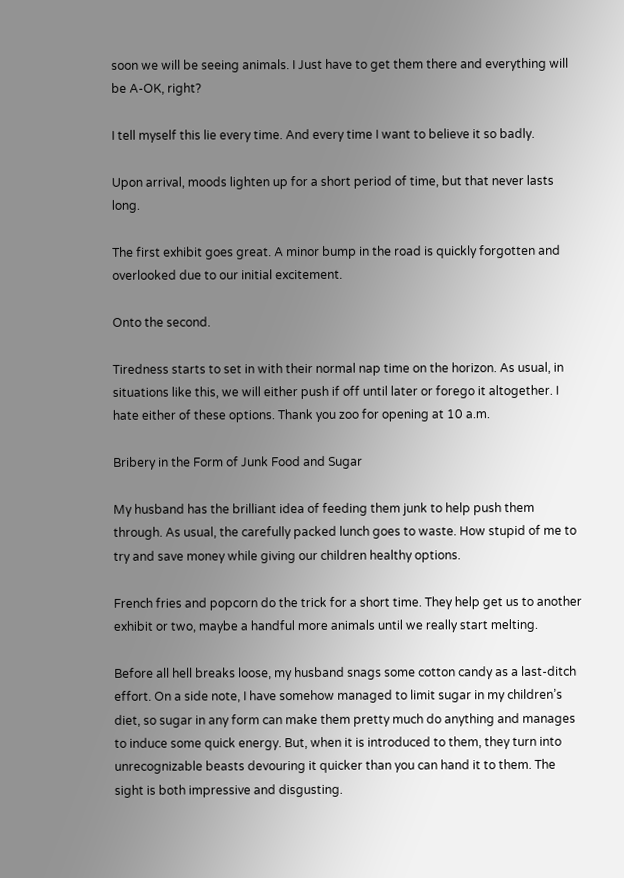soon we will be seeing animals. I Just have to get them there and everything will be A-OK, right?

I tell myself this lie every time. And every time I want to believe it so badly.

Upon arrival, moods lighten up for a short period of time, but that never lasts long.

The first exhibit goes great. A minor bump in the road is quickly forgotten and overlooked due to our initial excitement.

Onto the second.

Tiredness starts to set in with their normal nap time on the horizon. As usual, in situations like this, we will either push if off until later or forego it altogether. I hate either of these options. Thank you zoo for opening at 10 a.m.

Bribery in the Form of Junk Food and Sugar

My husband has the brilliant idea of feeding them junk to help push them through. As usual, the carefully packed lunch goes to waste. How stupid of me to try and save money while giving our children healthy options.

French fries and popcorn do the trick for a short time. They help get us to another exhibit or two, maybe a handful more animals until we really start melting.

Before all hell breaks loose, my husband snags some cotton candy as a last-ditch effort. On a side note, I have somehow managed to limit sugar in my children’s diet, so sugar in any form can make them pretty much do anything and manages to induce some quick energy. But, when it is introduced to them, they turn into unrecognizable beasts devouring it quicker than you can hand it to them. The sight is both impressive and disgusting.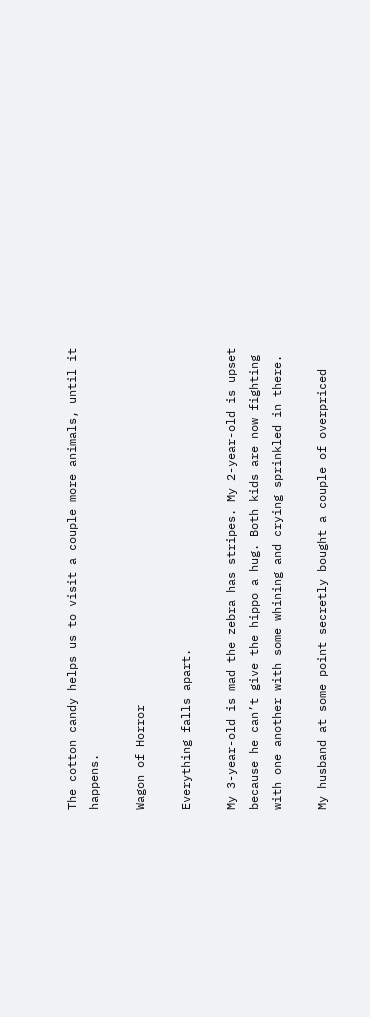The cotton candy helps us to visit a couple more animals, until it happens.

Wagon of Horror

Everything falls apart.

My 3-year-old is mad the zebra has stripes. My 2-year-old is upset because he can’t give the hippo a hug. Both kids are now fighting with one another with some whining and crying sprinkled in there.

My husband at some point secretly bought a couple of overpriced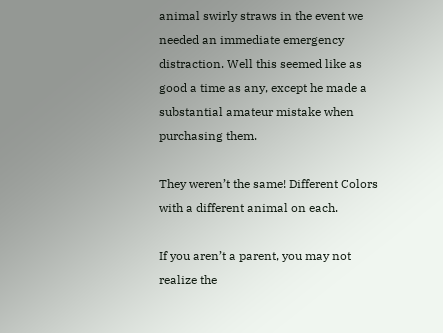animal swirly straws in the event we needed an immediate emergency distraction. Well this seemed like as good a time as any, except he made a substantial amateur mistake when purchasing them.

They weren’t the same! Different Colors with a different animal on each.

If you aren’t a parent, you may not realize the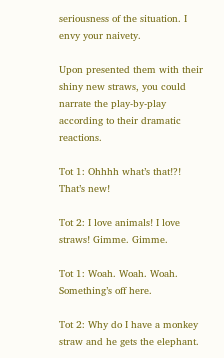seriousness of the situation. I envy your naivety.

Upon presented them with their shiny new straws, you could narrate the play-by-play according to their dramatic reactions.

Tot 1: Ohhhh what’s that!?! That’s new!

Tot 2: I love animals! I love straws! Gimme. Gimme.

Tot 1: Woah. Woah. Woah. Something’s off here.

Tot 2: Why do I have a monkey straw and he gets the elephant.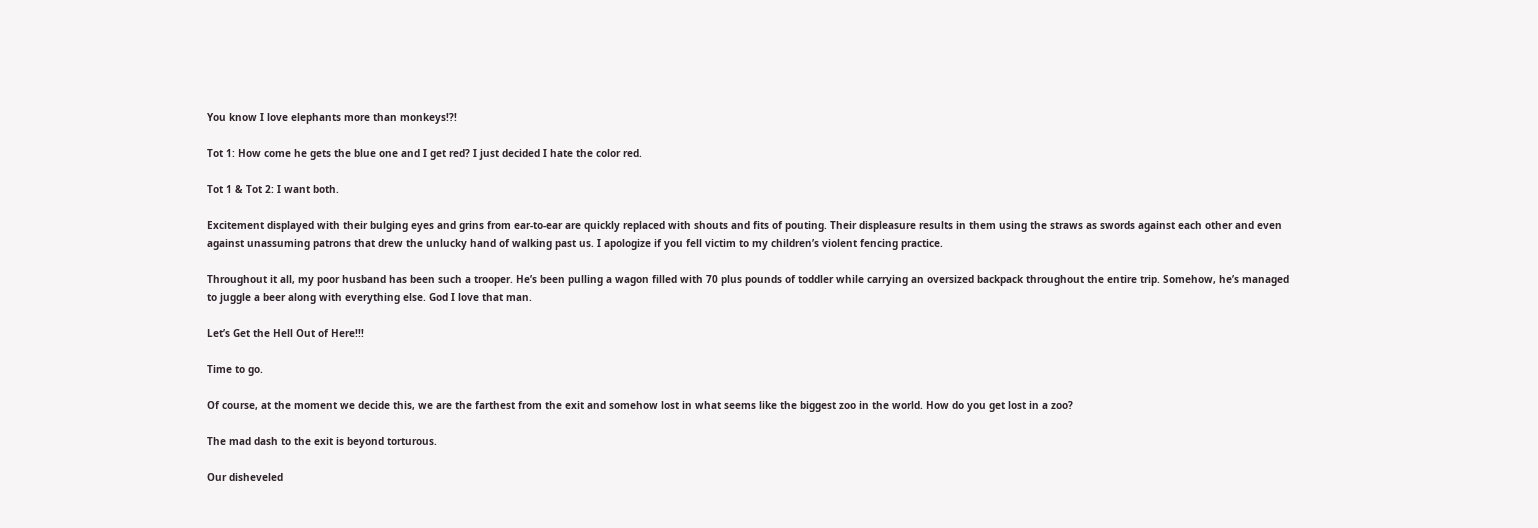You know I love elephants more than monkeys!?!

Tot 1: How come he gets the blue one and I get red? I just decided I hate the color red.

Tot 1 & Tot 2: I want both.

Excitement displayed with their bulging eyes and grins from ear-to-ear are quickly replaced with shouts and fits of pouting. Their displeasure results in them using the straws as swords against each other and even against unassuming patrons that drew the unlucky hand of walking past us. I apologize if you fell victim to my children’s violent fencing practice.

Throughout it all, my poor husband has been such a trooper. He’s been pulling a wagon filled with 70 plus pounds of toddler while carrying an oversized backpack throughout the entire trip. Somehow, he’s managed to juggle a beer along with everything else. God I love that man.

Let’s Get the Hell Out of Here!!!

Time to go.

Of course, at the moment we decide this, we are the farthest from the exit and somehow lost in what seems like the biggest zoo in the world. How do you get lost in a zoo?

The mad dash to the exit is beyond torturous.

Our disheveled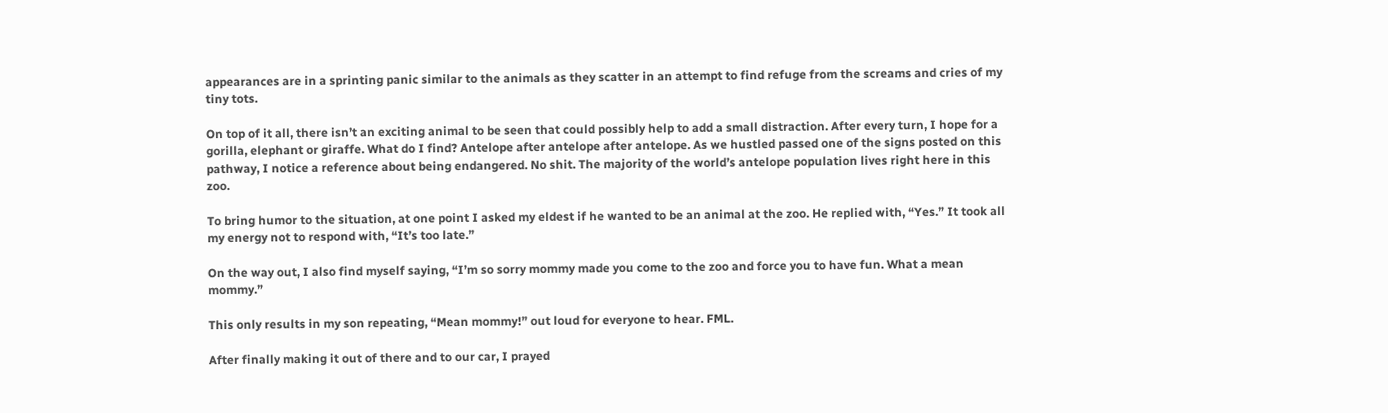appearances are in a sprinting panic similar to the animals as they scatter in an attempt to find refuge from the screams and cries of my tiny tots.

On top of it all, there isn’t an exciting animal to be seen that could possibly help to add a small distraction. After every turn, I hope for a gorilla, elephant or giraffe. What do I find? Antelope after antelope after antelope. As we hustled passed one of the signs posted on this pathway, I notice a reference about being endangered. No shit. The majority of the world’s antelope population lives right here in this zoo.

To bring humor to the situation, at one point I asked my eldest if he wanted to be an animal at the zoo. He replied with, “Yes.” It took all my energy not to respond with, “It’s too late.”

On the way out, I also find myself saying, “I’m so sorry mommy made you come to the zoo and force you to have fun. What a mean mommy.”

This only results in my son repeating, “Mean mommy!” out loud for everyone to hear. FML.

After finally making it out of there and to our car, I prayed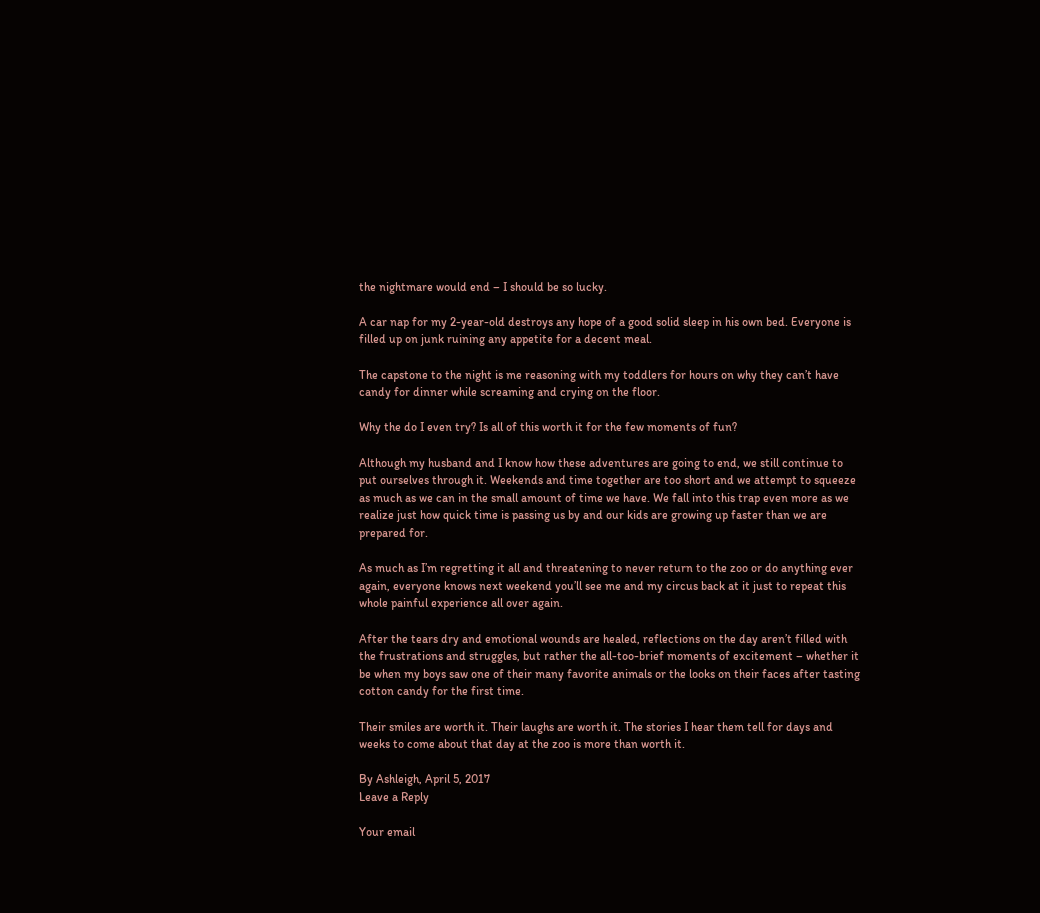the nightmare would end – I should be so lucky.

A car nap for my 2-year-old destroys any hope of a good solid sleep in his own bed. Everyone is filled up on junk ruining any appetite for a decent meal.

The capstone to the night is me reasoning with my toddlers for hours on why they can’t have candy for dinner while screaming and crying on the floor.

Why the do I even try? Is all of this worth it for the few moments of fun?

Although my husband and I know how these adventures are going to end, we still continue to put ourselves through it. Weekends and time together are too short and we attempt to squeeze as much as we can in the small amount of time we have. We fall into this trap even more as we realize just how quick time is passing us by and our kids are growing up faster than we are prepared for.

As much as I’m regretting it all and threatening to never return to the zoo or do anything ever again, everyone knows next weekend you’ll see me and my circus back at it just to repeat this whole painful experience all over again.

After the tears dry and emotional wounds are healed, reflections on the day aren’t filled with the frustrations and struggles, but rather the all-too-brief moments of excitement – whether it be when my boys saw one of their many favorite animals or the looks on their faces after tasting cotton candy for the first time.

Their smiles are worth it. Their laughs are worth it. The stories I hear them tell for days and weeks to come about that day at the zoo is more than worth it.

By Ashleigh, April 5, 2017
Leave a Reply

Your email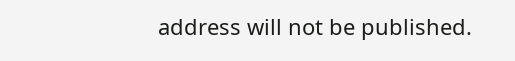address will not be published.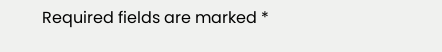Required fields are marked *